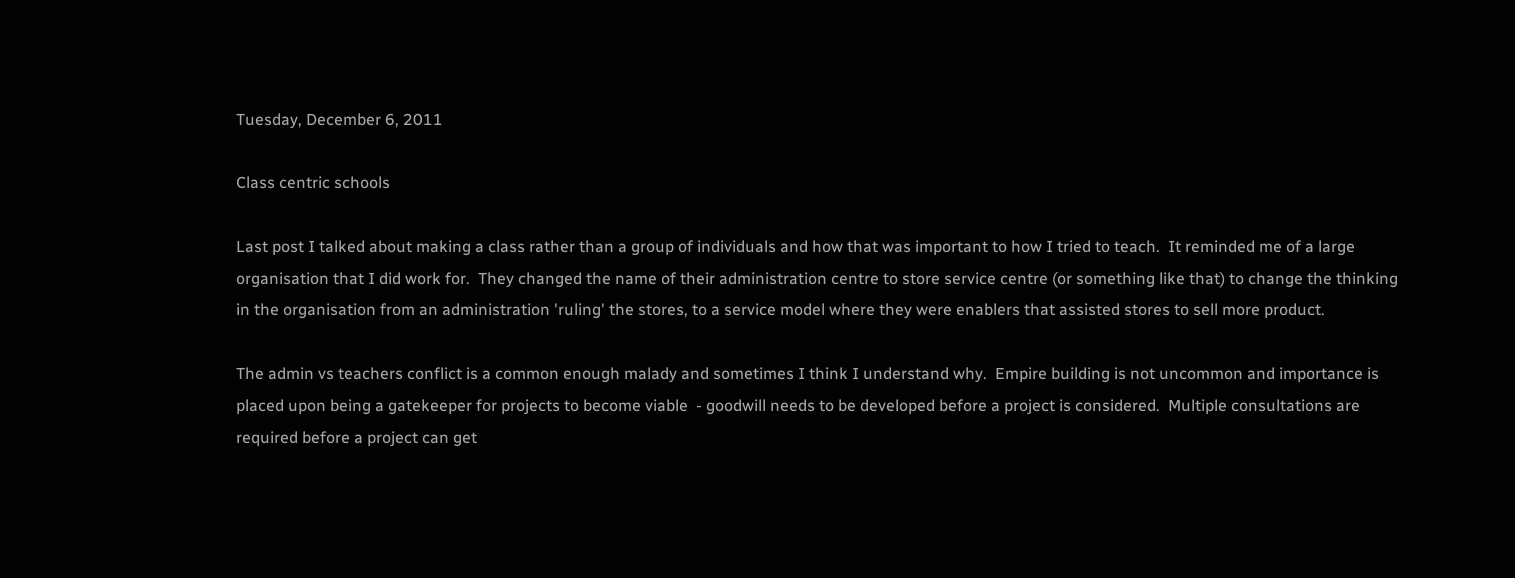Tuesday, December 6, 2011

Class centric schools

Last post I talked about making a class rather than a group of individuals and how that was important to how I tried to teach.  It reminded me of a large organisation that I did work for.  They changed the name of their administration centre to store service centre (or something like that) to change the thinking in the organisation from an administration 'ruling' the stores, to a service model where they were enablers that assisted stores to sell more product.

The admin vs teachers conflict is a common enough malady and sometimes I think I understand why.  Empire building is not uncommon and importance is placed upon being a gatekeeper for projects to become viable  - goodwill needs to be developed before a project is considered.  Multiple consultations are required before a project can get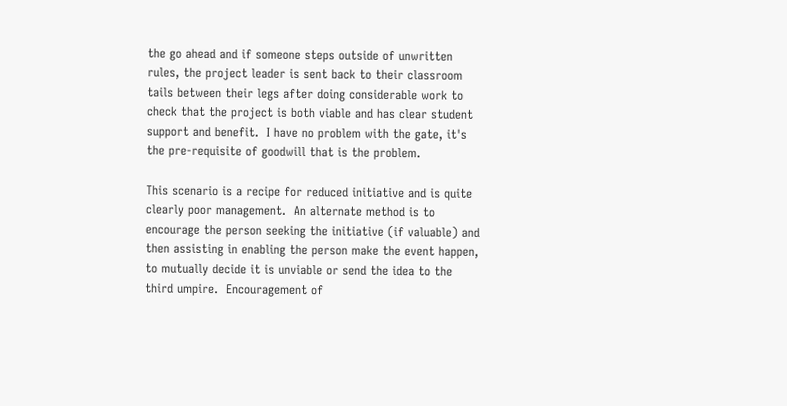the go ahead and if someone steps outside of unwritten rules, the project leader is sent back to their classroom tails between their legs after doing considerable work to check that the project is both viable and has clear student support and benefit.  I have no problem with the gate, it's the pre-requisite of goodwill that is the problem.

This scenario is a recipe for reduced initiative and is quite clearly poor management.  An alternate method is to encourage the person seeking the initiative (if valuable) and then assisting in enabling the person make the event happen, to mutually decide it is unviable or send the idea to the third umpire.  Encouragement of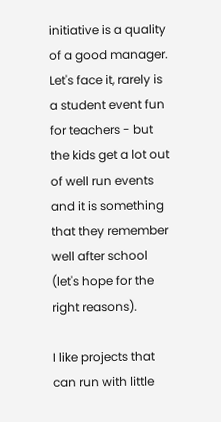initiative is a quality of a good manager.  Let's face it, rarely is a student event fun for teachers - but the kids get a lot out of well run events and it is something that they remember well after school (let's hope for the right reasons).

I like projects that can run with little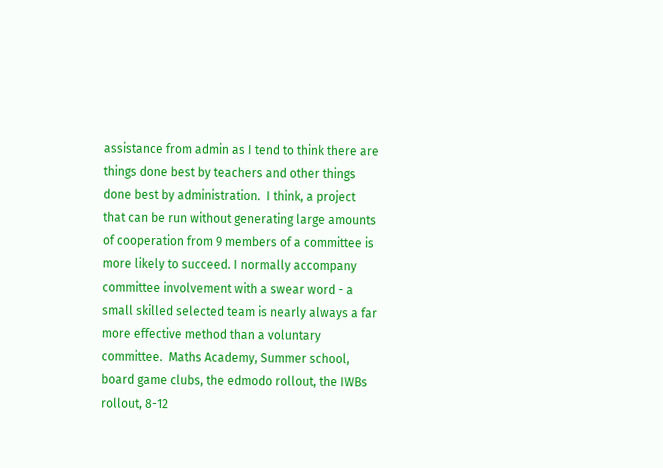assistance from admin as I tend to think there are things done best by teachers and other things done best by administration.  I think, a project that can be run without generating large amounts of cooperation from 9 members of a committee is more likely to succeed. I normally accompany committee involvement with a swear word - a small skilled selected team is nearly always a far more effective method than a voluntary committee.  Maths Academy, Summer school, board game clubs, the edmodo rollout, the IWBs rollout, 8-12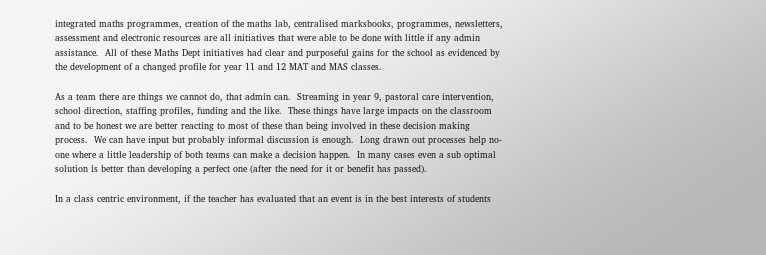integrated maths programmes, creation of the maths lab, centralised marksbooks, programmes, newsletters, assessment and electronic resources are all initiatives that were able to be done with little if any admin assistance.  All of these Maths Dept initiatives had clear and purposeful gains for the school as evidenced by the development of a changed profile for year 11 and 12 MAT and MAS classes.

As a team there are things we cannot do, that admin can.  Streaming in year 9, pastoral care intervention, school direction, staffing profiles, funding and the like.  These things have large impacts on the classroom and to be honest we are better reacting to most of these than being involved in these decision making process.  We can have input but probably informal discussion is enough.  Long drawn out processes help no-one where a little leadership of both teams can make a decision happen.  In many cases even a sub optimal solution is better than developing a perfect one (after the need for it or benefit has passed).

In a class centric environment, if the teacher has evaluated that an event is in the best interests of students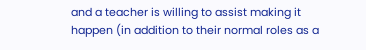and a teacher is willing to assist making it happen (in addition to their normal roles as a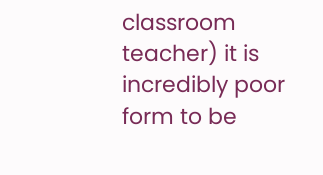classroom teacher) it is incredibly poor form to be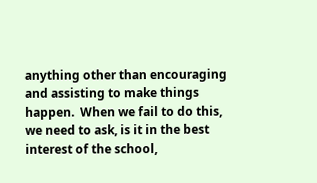anything other than encouraging and assisting to make things happen.  When we fail to do this, we need to ask, is it in the best interest of the school,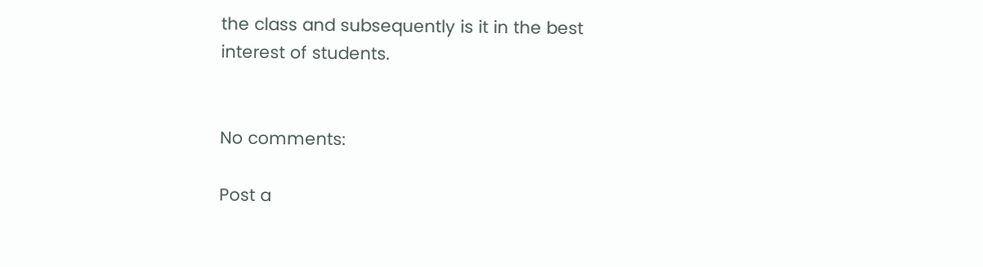the class and subsequently is it in the best interest of students.


No comments:

Post a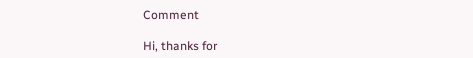Comment

Hi, thanks for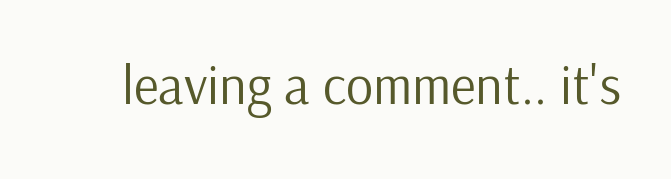leaving a comment.. it's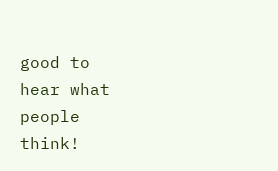good to hear what people think!